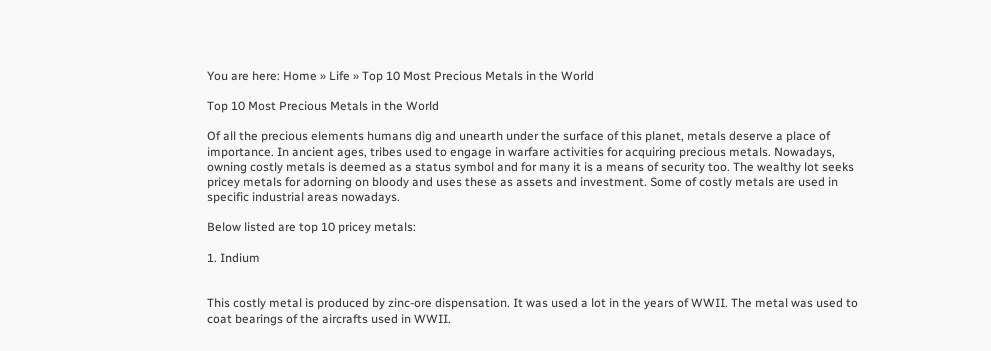You are here: Home » Life » Top 10 Most Precious Metals in the World

Top 10 Most Precious Metals in the World

Of all the precious elements humans dig and unearth under the surface of this planet, metals deserve a place of importance. In ancient ages, tribes used to engage in warfare activities for acquiring precious metals. Nowadays, owning costly metals is deemed as a status symbol and for many it is a means of security too. The wealthy lot seeks pricey metals for adorning on bloody and uses these as assets and investment. Some of costly metals are used in specific industrial areas nowadays.

Below listed are top 10 pricey metals:

1. Indium


This costly metal is produced by zinc-ore dispensation. It was used a lot in the years of WWII. The metal was used to coat bearings of the aircrafts used in WWII.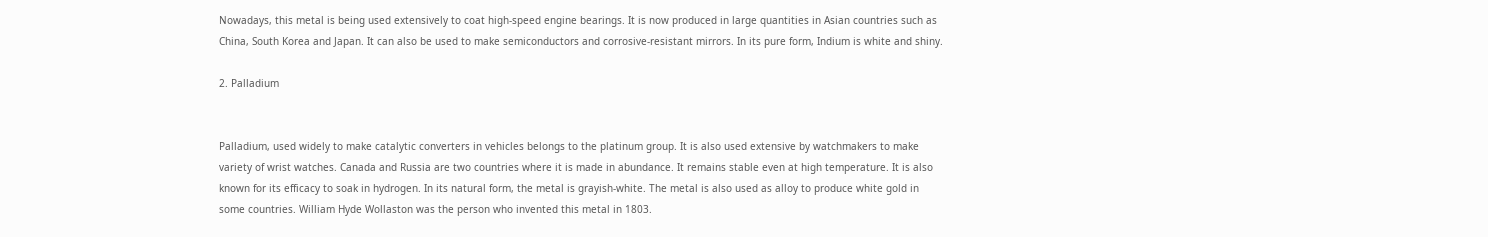Nowadays, this metal is being used extensively to coat high-speed engine bearings. It is now produced in large quantities in Asian countries such as China, South Korea and Japan. It can also be used to make semiconductors and corrosive-resistant mirrors. In its pure form, Indium is white and shiny.

2. Palladium


Palladium, used widely to make catalytic converters in vehicles belongs to the platinum group. It is also used extensive by watchmakers to make variety of wrist watches. Canada and Russia are two countries where it is made in abundance. It remains stable even at high temperature. It is also known for its efficacy to soak in hydrogen. In its natural form, the metal is grayish-white. The metal is also used as alloy to produce white gold in some countries. William Hyde Wollaston was the person who invented this metal in 1803.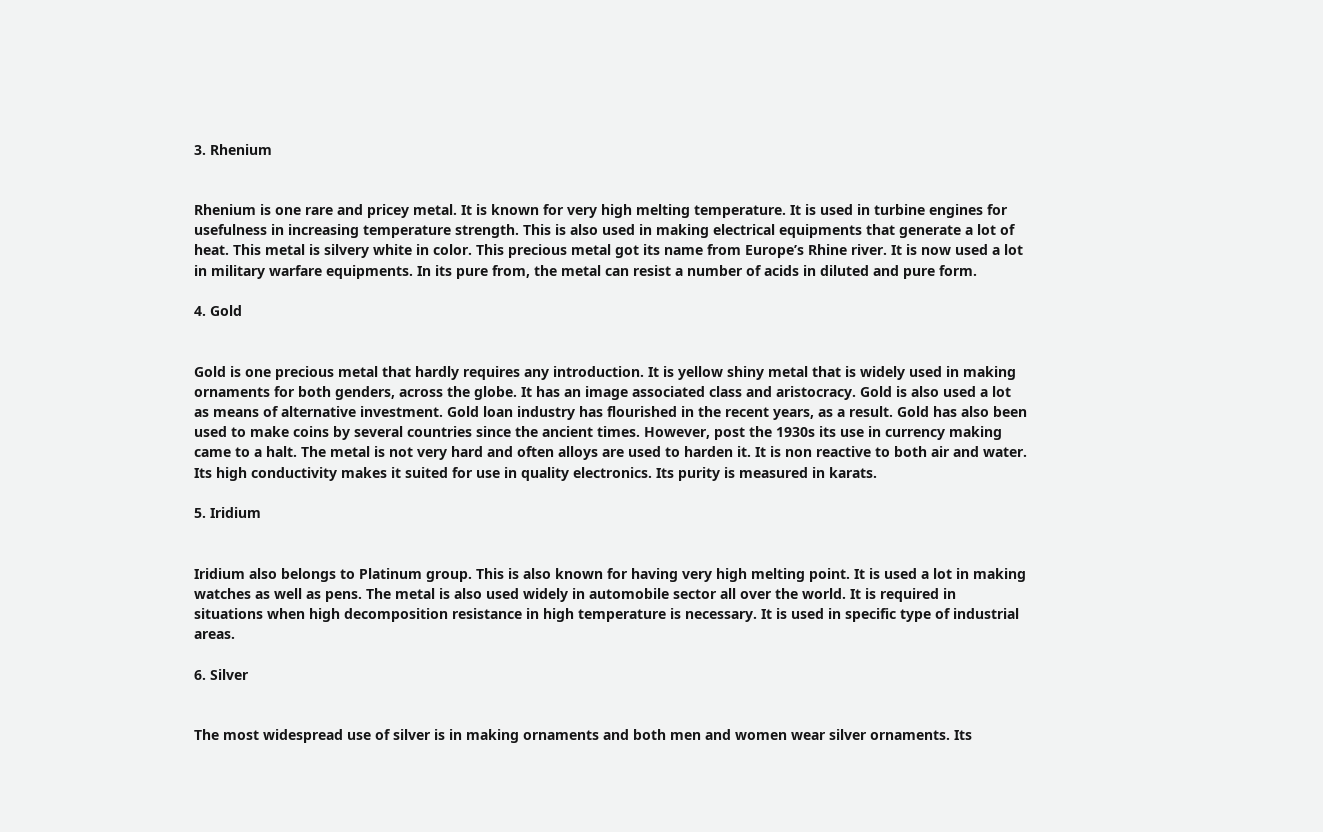3. Rhenium


Rhenium is one rare and pricey metal. It is known for very high melting temperature. It is used in turbine engines for usefulness in increasing temperature strength. This is also used in making electrical equipments that generate a lot of heat. This metal is silvery white in color. This precious metal got its name from Europe’s Rhine river. It is now used a lot in military warfare equipments. In its pure from, the metal can resist a number of acids in diluted and pure form.

4. Gold


Gold is one precious metal that hardly requires any introduction. It is yellow shiny metal that is widely used in making ornaments for both genders, across the globe. It has an image associated class and aristocracy. Gold is also used a lot as means of alternative investment. Gold loan industry has flourished in the recent years, as a result. Gold has also been used to make coins by several countries since the ancient times. However, post the 1930s its use in currency making came to a halt. The metal is not very hard and often alloys are used to harden it. It is non reactive to both air and water. Its high conductivity makes it suited for use in quality electronics. Its purity is measured in karats.

5. Iridium


Iridium also belongs to Platinum group. This is also known for having very high melting point. It is used a lot in making watches as well as pens. The metal is also used widely in automobile sector all over the world. It is required in situations when high decomposition resistance in high temperature is necessary. It is used in specific type of industrial areas.

6. Silver


The most widespread use of silver is in making ornaments and both men and women wear silver ornaments. Its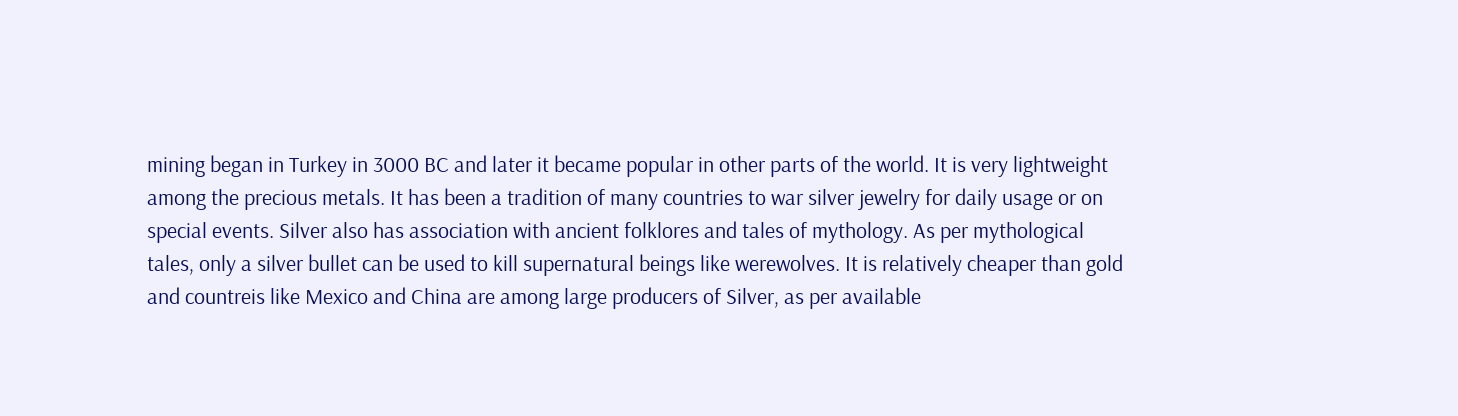mining began in Turkey in 3000 BC and later it became popular in other parts of the world. It is very lightweight among the precious metals. It has been a tradition of many countries to war silver jewelry for daily usage or on special events. Silver also has association with ancient folklores and tales of mythology. As per mythological tales, only a silver bullet can be used to kill supernatural beings like werewolves. It is relatively cheaper than gold and countreis like Mexico and China are among large producers of Silver, as per available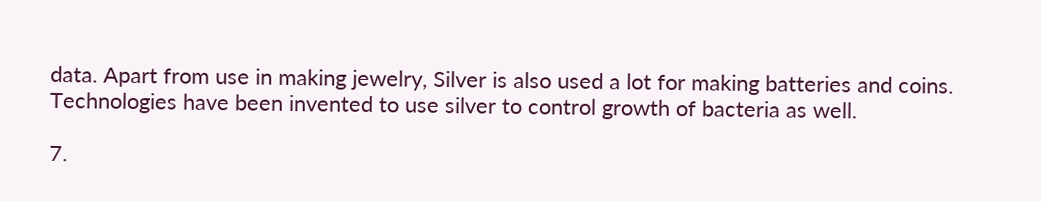data. Apart from use in making jewelry, Silver is also used a lot for making batteries and coins. Technologies have been invented to use silver to control growth of bacteria as well.

7.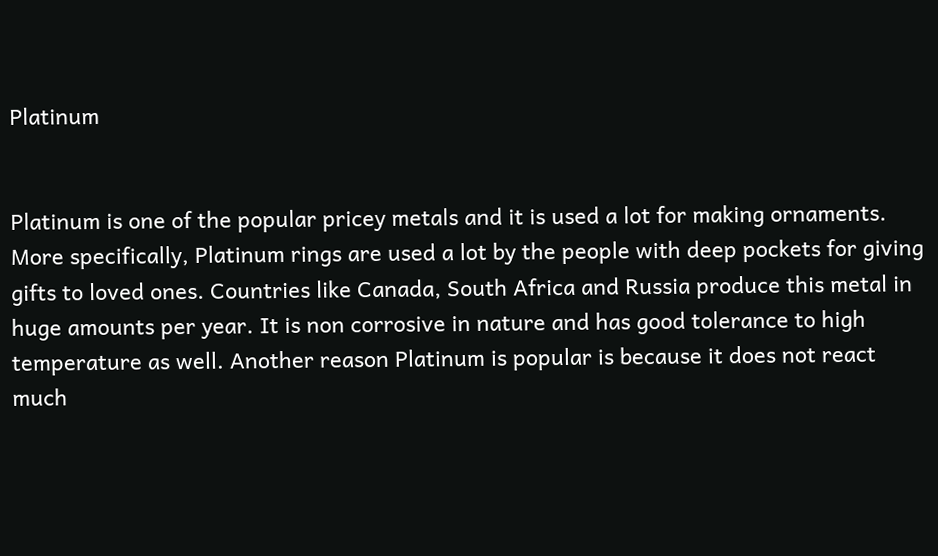Platinum


Platinum is one of the popular pricey metals and it is used a lot for making ornaments. More specifically, Platinum rings are used a lot by the people with deep pockets for giving gifts to loved ones. Countries like Canada, South Africa and Russia produce this metal in huge amounts per year. It is non corrosive in nature and has good tolerance to high temperature as well. Another reason Platinum is popular is because it does not react much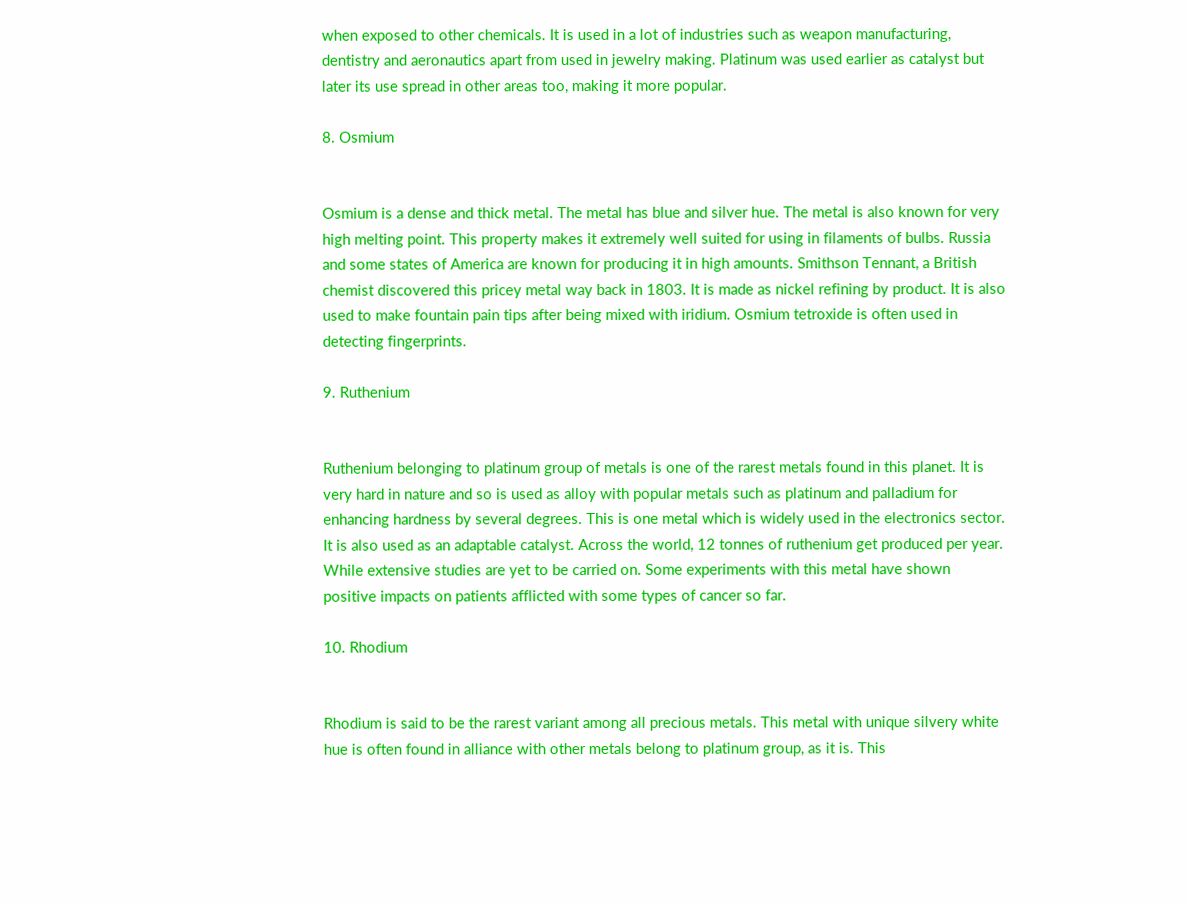when exposed to other chemicals. It is used in a lot of industries such as weapon manufacturing, dentistry and aeronautics apart from used in jewelry making. Platinum was used earlier as catalyst but later its use spread in other areas too, making it more popular.

8. Osmium


Osmium is a dense and thick metal. The metal has blue and silver hue. The metal is also known for very high melting point. This property makes it extremely well suited for using in filaments of bulbs. Russia and some states of America are known for producing it in high amounts. Smithson Tennant, a British chemist discovered this pricey metal way back in 1803. It is made as nickel refining by product. It is also used to make fountain pain tips after being mixed with iridium. Osmium tetroxide is often used in detecting fingerprints.

9. Ruthenium


Ruthenium belonging to platinum group of metals is one of the rarest metals found in this planet. It is very hard in nature and so is used as alloy with popular metals such as platinum and palladium for enhancing hardness by several degrees. This is one metal which is widely used in the electronics sector. It is also used as an adaptable catalyst. Across the world, 12 tonnes of ruthenium get produced per year. While extensive studies are yet to be carried on. Some experiments with this metal have shown positive impacts on patients afflicted with some types of cancer so far.

10. Rhodium


Rhodium is said to be the rarest variant among all precious metals. This metal with unique silvery white hue is often found in alliance with other metals belong to platinum group, as it is. This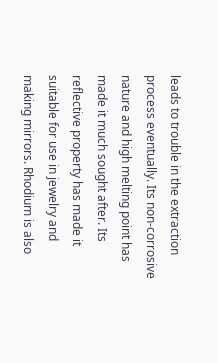leads to trouble in the extraction process eventually. Its non-corrosive nature and high melting point has made it much sought after. Its reflective property has made it suitable for use in jewelry and making mirrors. Rhodium is also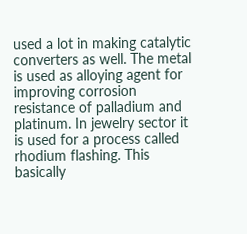used a lot in making catalytic converters as well. The metal is used as alloying agent for improving corrosion resistance of palladium and platinum. In jewelry sector it is used for a process called rhodium flashing. This basically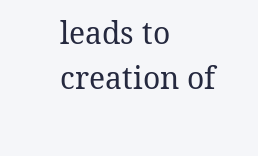leads to creation of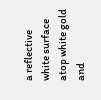a reflective white surface atop white gold and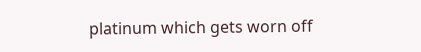platinum which gets worn off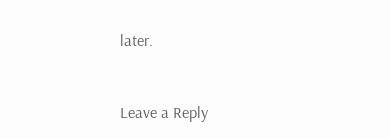later.



Leave a Reply